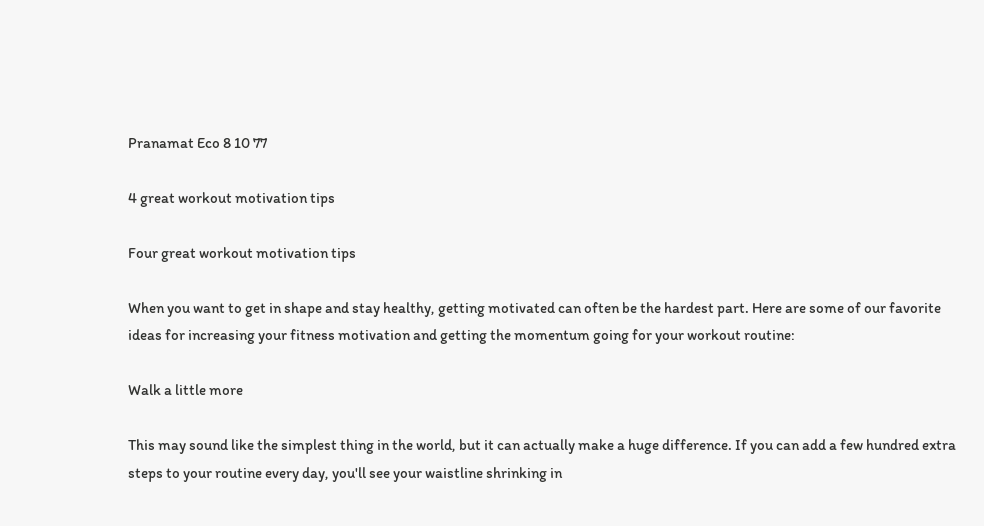Pranamat Eco 8 10 77

4 great workout motivation tips

Four great workout motivation tips

When you want to get in shape and stay healthy, getting motivated can often be the hardest part. Here are some of our favorite ideas for increasing your fitness motivation and getting the momentum going for your workout routine:

Walk a little more

This may sound like the simplest thing in the world, but it can actually make a huge difference. If you can add a few hundred extra steps to your routine every day, you'll see your waistline shrinking in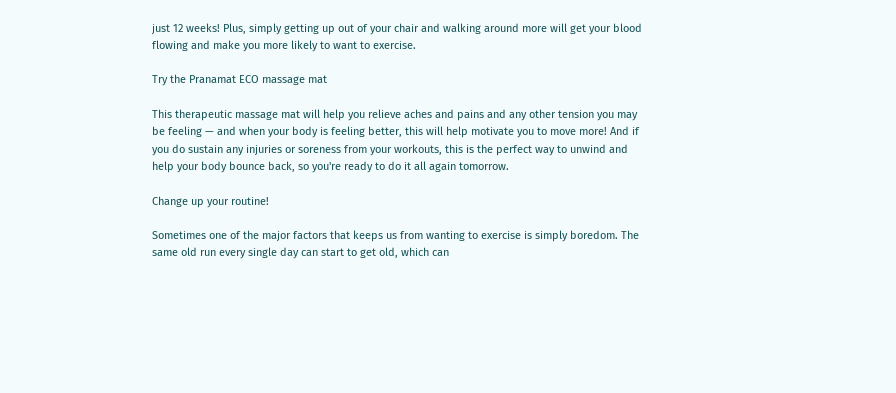just 12 weeks! Plus, simply getting up out of your chair and walking around more will get your blood flowing and make you more likely to want to exercise.

Try the Pranamat ECO massage mat

This therapeutic massage mat will help you relieve aches and pains and any other tension you may be feeling — and when your body is feeling better, this will help motivate you to move more! And if you do sustain any injuries or soreness from your workouts, this is the perfect way to unwind and help your body bounce back, so you're ready to do it all again tomorrow.

Change up your routine!

Sometimes one of the major factors that keeps us from wanting to exercise is simply boredom. The same old run every single day can start to get old, which can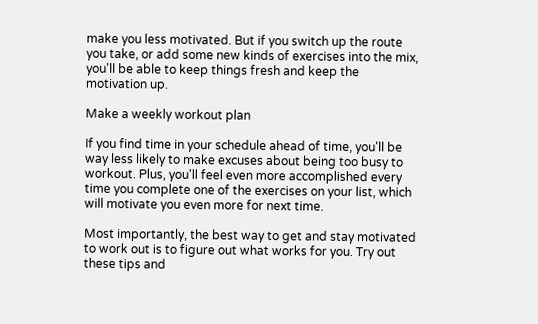make you less motivated. But if you switch up the route you take, or add some new kinds of exercises into the mix, you'll be able to keep things fresh and keep the motivation up.

Make a weekly workout plan

If you find time in your schedule ahead of time, you'll be way less likely to make excuses about being too busy to workout. Plus, you'll feel even more accomplished every time you complete one of the exercises on your list, which will motivate you even more for next time.

Most importantly, the best way to get and stay motivated to work out is to figure out what works for you. Try out these tips and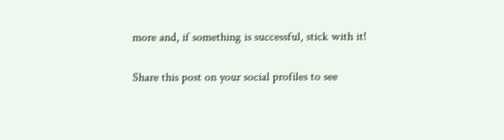more and, if something is successful, stick with it!

Share this post on your social profiles to see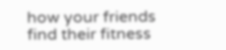how your friends find their fitness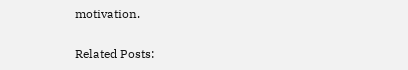motivation.

Related Posts: